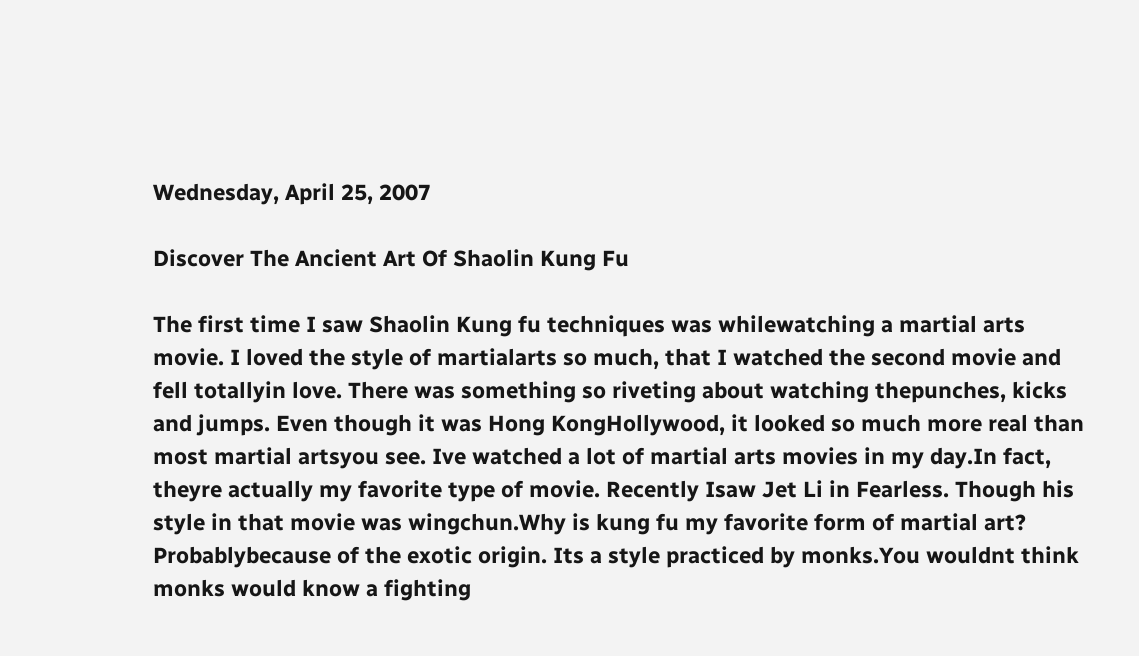Wednesday, April 25, 2007

Discover The Ancient Art Of Shaolin Kung Fu

The first time I saw Shaolin Kung fu techniques was whilewatching a martial arts movie. I loved the style of martialarts so much, that I watched the second movie and fell totallyin love. There was something so riveting about watching thepunches, kicks and jumps. Even though it was Hong KongHollywood, it looked so much more real than most martial artsyou see. Ive watched a lot of martial arts movies in my day.In fact, theyre actually my favorite type of movie. Recently Isaw Jet Li in Fearless. Though his style in that movie was wingchun.Why is kung fu my favorite form of martial art? Probablybecause of the exotic origin. Its a style practiced by monks.You wouldnt think monks would know a fighting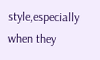style,especially when they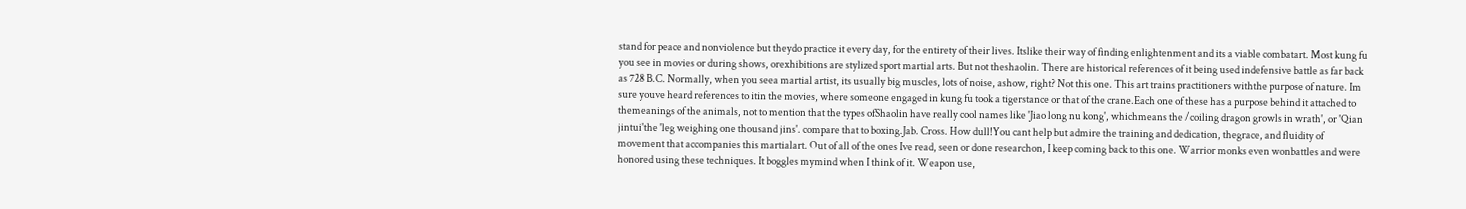stand for peace and nonviolence but theydo practice it every day, for the entirety of their lives. Itslike their way of finding enlightenment and its a viable combatart. Most kung fu you see in movies or during shows, orexhibitions are stylized sport martial arts. But not theshaolin. There are historical references of it being used indefensive battle as far back as 728 B.C. Normally, when you seea martial artist, its usually big muscles, lots of noise, ashow, right? Not this one. This art trains practitioners withthe purpose of nature. Im sure youve heard references to itin the movies, where someone engaged in kung fu took a tigerstance or that of the crane.Each one of these has a purpose behind it attached to themeanings of the animals, not to mention that the types ofShaolin have really cool names like 'Jiao long nu kong', whichmeans the /coiling dragon growls in wrath', or 'Qian jintui'the 'leg weighing one thousand jins'. compare that to boxing.Jab. Cross. How dull!You cant help but admire the training and dedication, thegrace, and fluidity of movement that accompanies this martialart. Out of all of the ones Ive read, seen or done researchon, I keep coming back to this one. Warrior monks even wonbattles and were honored using these techniques. It boggles mymind when I think of it. Weapon use,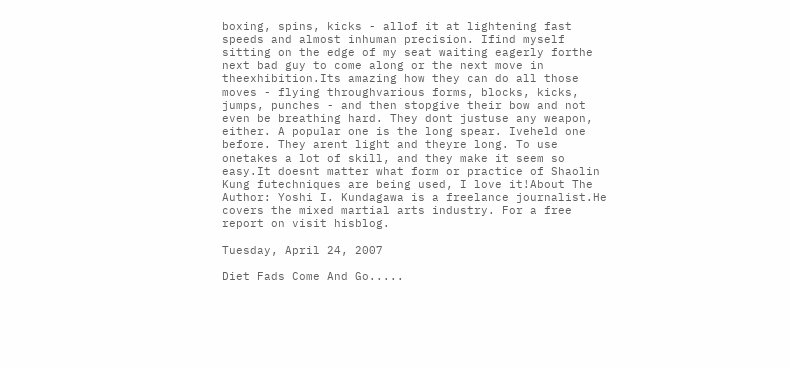boxing, spins, kicks - allof it at lightening fast speeds and almost inhuman precision. Ifind myself sitting on the edge of my seat waiting eagerly forthe next bad guy to come along or the next move in theexhibition.Its amazing how they can do all those moves - flying throughvarious forms, blocks, kicks, jumps, punches - and then stopgive their bow and not even be breathing hard. They dont justuse any weapon, either. A popular one is the long spear. Iveheld one before. They arent light and theyre long. To use onetakes a lot of skill, and they make it seem so easy.It doesnt matter what form or practice of Shaolin Kung futechniques are being used, I love it!About The Author: Yoshi I. Kundagawa is a freelance journalist.He covers the mixed martial arts industry. For a free report on visit hisblog.

Tuesday, April 24, 2007

Diet Fads Come And Go.....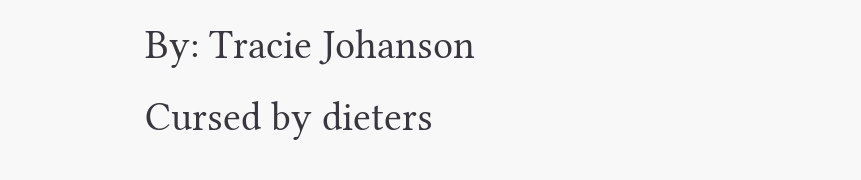By: Tracie Johanson Cursed by dieters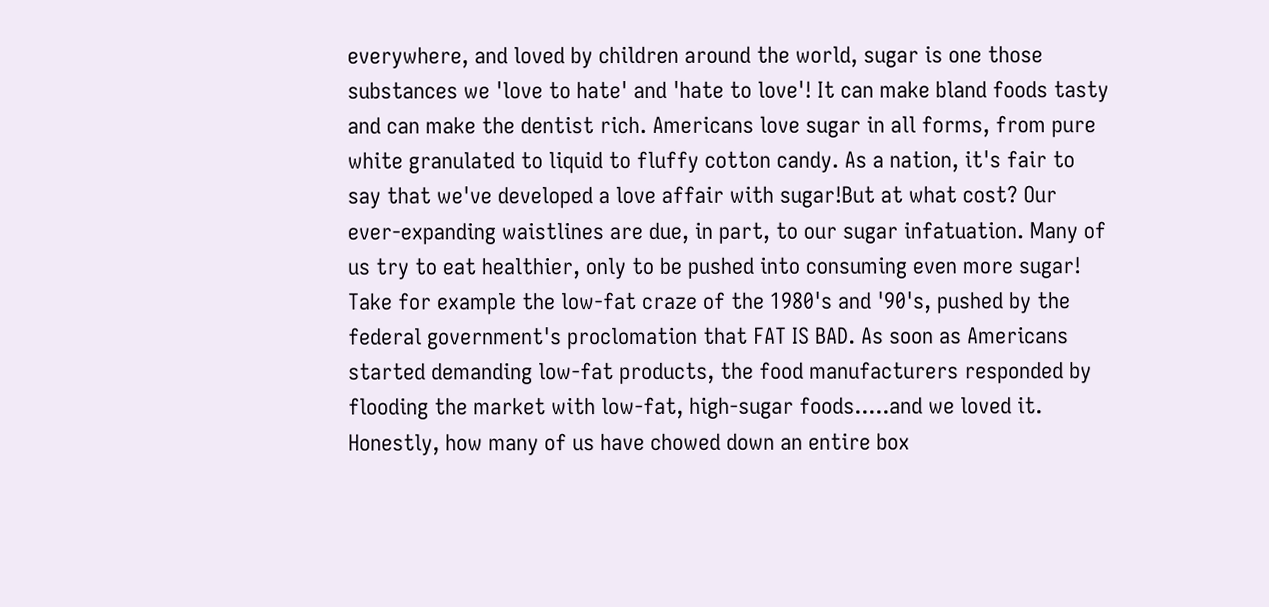everywhere, and loved by children around the world, sugar is one those substances we 'love to hate' and 'hate to love'! It can make bland foods tasty and can make the dentist rich. Americans love sugar in all forms, from pure white granulated to liquid to fluffy cotton candy. As a nation, it's fair to say that we've developed a love affair with sugar!But at what cost? Our ever-expanding waistlines are due, in part, to our sugar infatuation. Many of us try to eat healthier, only to be pushed into consuming even more sugar! Take for example the low-fat craze of the 1980's and '90's, pushed by the federal government's proclomation that FAT IS BAD. As soon as Americans started demanding low-fat products, the food manufacturers responded by flooding the market with low-fat, high-sugar foods.....and we loved it. Honestly, how many of us have chowed down an entire box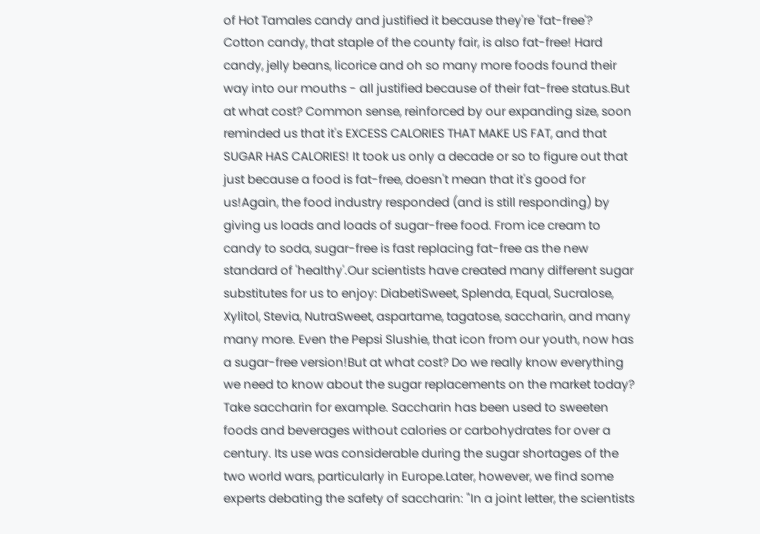of Hot Tamales candy and justified it because they're 'fat-free'? Cotton candy, that staple of the county fair, is also fat-free! Hard candy, jelly beans, licorice and oh so many more foods found their way into our mouths - all justified because of their fat-free status.But at what cost? Common sense, reinforced by our expanding size, soon reminded us that it's EXCESS CALORIES THAT MAKE US FAT, and that SUGAR HAS CALORIES! It took us only a decade or so to figure out that just because a food is fat-free, doesn't mean that it's good for us!Again, the food industry responded (and is still responding) by giving us loads and loads of sugar-free food. From ice cream to candy to soda, sugar-free is fast replacing fat-free as the new standard of 'healthy'.Our scientists have created many different sugar substitutes for us to enjoy: DiabetiSweet, Splenda, Equal, Sucralose, Xylitol, Stevia, NutraSweet, aspartame, tagatose, saccharin, and many many more. Even the Pepsi Slushie, that icon from our youth, now has a sugar-free version!But at what cost? Do we really know everything we need to know about the sugar replacements on the market today? Take saccharin for example. Saccharin has been used to sweeten foods and beverages without calories or carbohydrates for over a century. Its use was considerable during the sugar shortages of the two world wars, particularly in Europe.Later, however, we find some experts debating the safety of saccharin: "In a joint letter, the scientists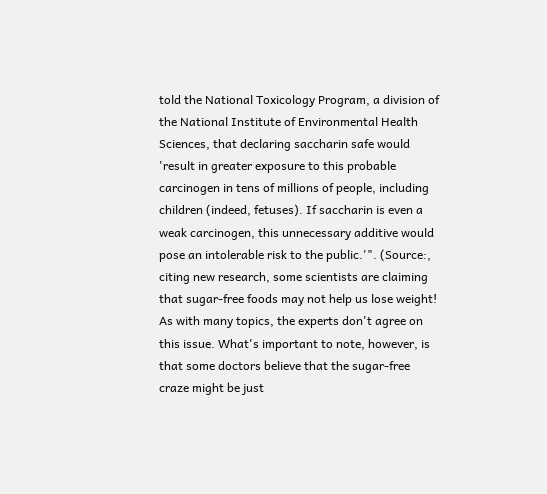told the National Toxicology Program, a division of the National Institute of Environmental Health Sciences, that declaring saccharin safe would 'result in greater exposure to this probable carcinogen in tens of millions of people, including children (indeed, fetuses). If saccharin is even a weak carcinogen, this unnecessary additive would pose an intolerable risk to the public.'". (Source:, citing new research, some scientists are claiming that sugar-free foods may not help us lose weight! As with many topics, the experts don't agree on this issue. What's important to note, however, is that some doctors believe that the sugar-free craze might be just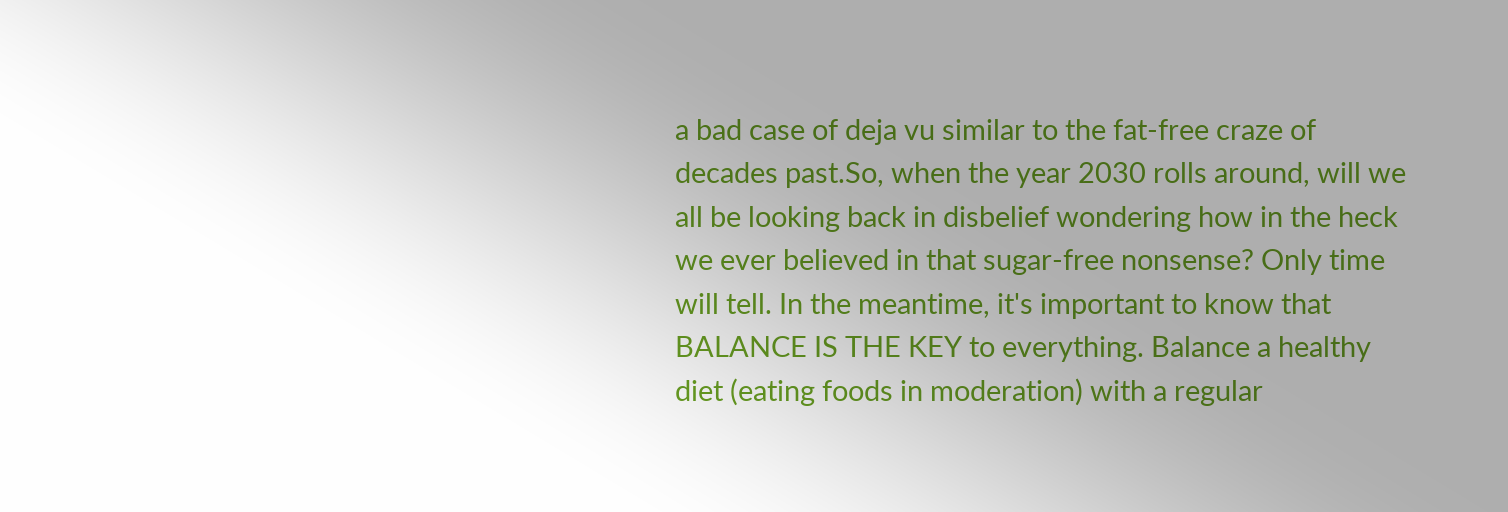a bad case of deja vu similar to the fat-free craze of decades past.So, when the year 2030 rolls around, will we all be looking back in disbelief wondering how in the heck we ever believed in that sugar-free nonsense? Only time will tell. In the meantime, it's important to know that BALANCE IS THE KEY to everything. Balance a healthy diet (eating foods in moderation) with a regular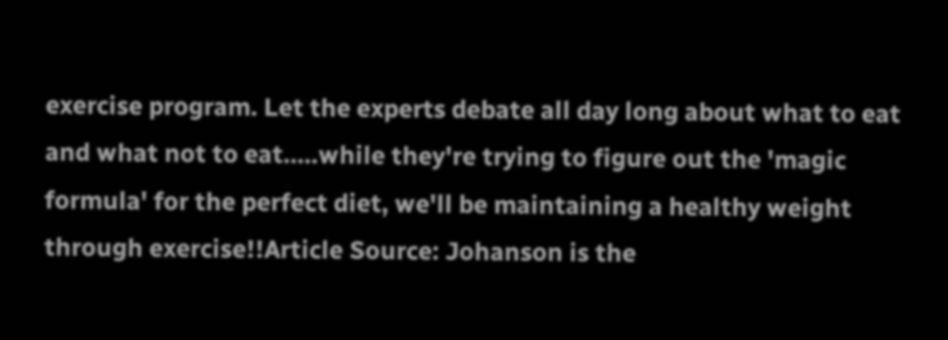exercise program. Let the experts debate all day long about what to eat and what not to eat.....while they're trying to figure out the 'magic formula' for the perfect diet, we'll be maintaining a healthy weight through exercise!!Article Source: Johanson is the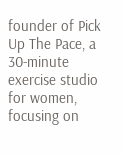founder of Pick Up The Pace, a 30-minute exercise studio for women, focusing on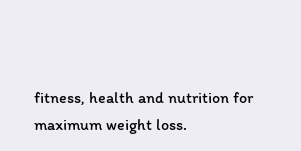fitness, health and nutrition for maximum weight loss.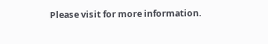Please visit for more information.